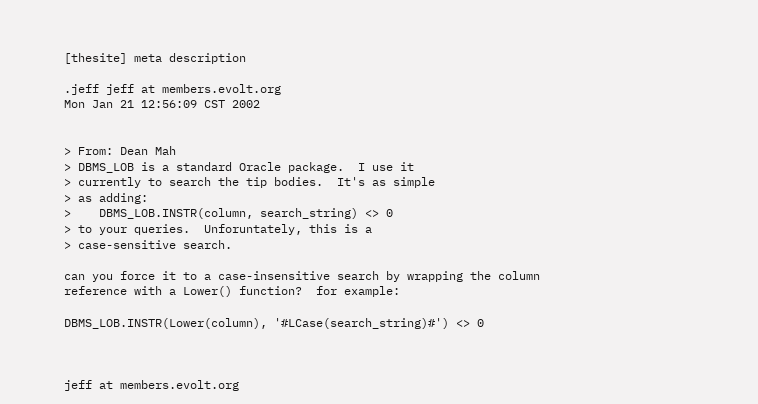[thesite] meta description

.jeff jeff at members.evolt.org
Mon Jan 21 12:56:09 CST 2002


> From: Dean Mah
> DBMS_LOB is a standard Oracle package.  I use it
> currently to search the tip bodies.  It's as simple
> as adding:
>    DBMS_LOB.INSTR(column, search_string) <> 0
> to your queries.  Unforuntately, this is a
> case-sensitive search.

can you force it to a case-insensitive search by wrapping the column
reference with a Lower() function?  for example:

DBMS_LOB.INSTR(Lower(column), '#LCase(search_string)#') <> 0



jeff at members.evolt.org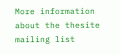More information about the thesite mailing list